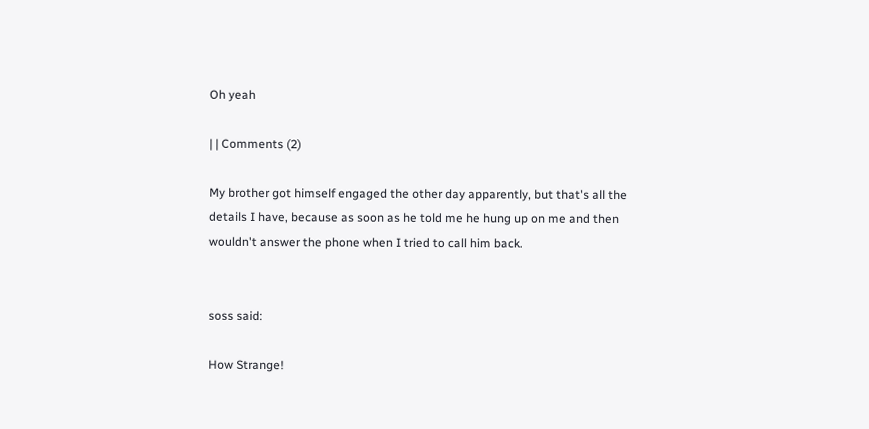Oh yeah

| | Comments (2)

My brother got himself engaged the other day apparently, but that's all the details I have, because as soon as he told me he hung up on me and then wouldn't answer the phone when I tried to call him back.


soss said:

How Strange!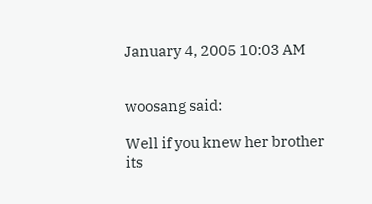January 4, 2005 10:03 AM


woosang said:

Well if you knew her brother its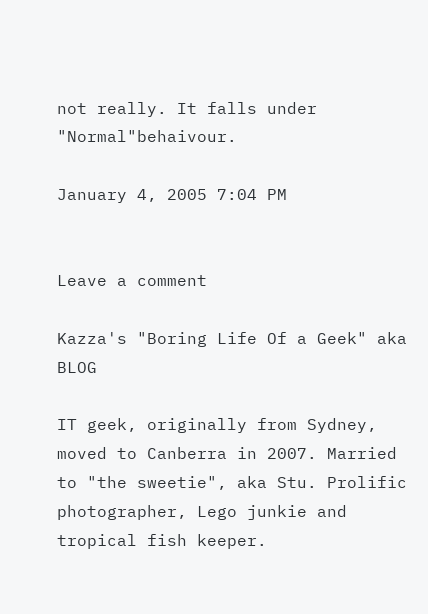not really. It falls under "Normal"behaivour.

January 4, 2005 7:04 PM


Leave a comment

Kazza's "Boring Life Of a Geek" aka BLOG

IT geek, originally from Sydney, moved to Canberra in 2007. Married to "the sweetie", aka Stu. Prolific photographer, Lego junkie and tropical fish keeper.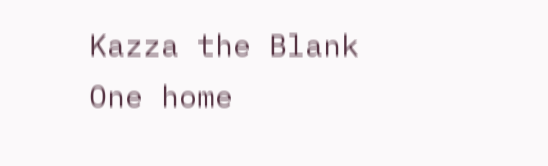Kazza the Blank One home